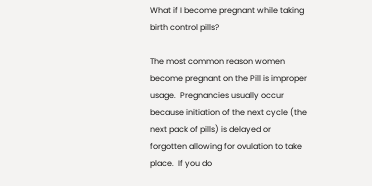What if I become pregnant while taking birth control pills?

The most common reason women become pregnant on the Pill is improper usage.  Pregnancies usually occur because initiation of the next cycle (the next pack of pills) is delayed or forgotten allowing for ovulation to take place.  If you do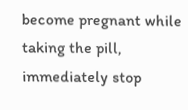become pregnant while taking the pill, immediately stop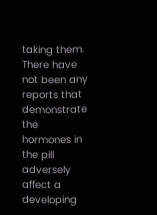taking them.  There have not been any reports that demonstrate the hormones in the pill adversely affect a developing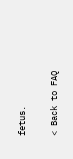fetus.

< Back to FAQ